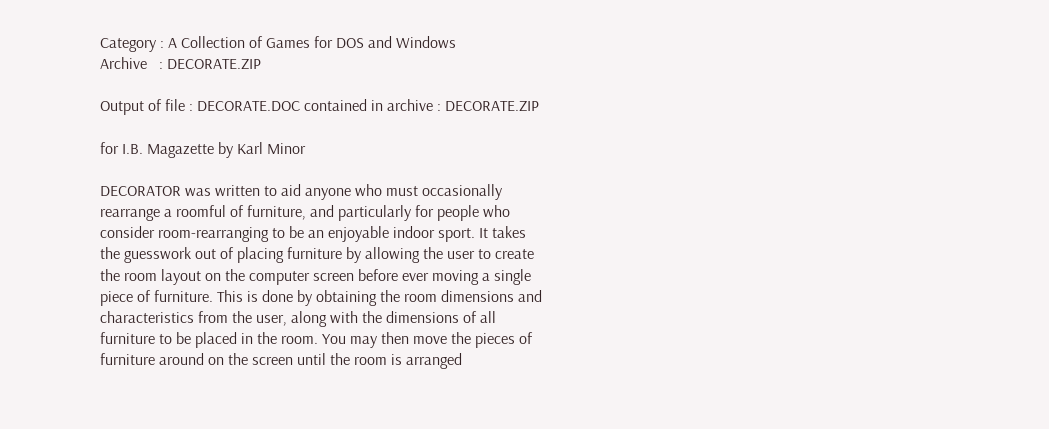Category : A Collection of Games for DOS and Windows
Archive   : DECORATE.ZIP

Output of file : DECORATE.DOC contained in archive : DECORATE.ZIP

for I.B. Magazette by Karl Minor

DECORATOR was written to aid anyone who must occasionally
rearrange a roomful of furniture, and particularly for people who
consider room-rearranging to be an enjoyable indoor sport. It takes
the guesswork out of placing furniture by allowing the user to create
the room layout on the computer screen before ever moving a single
piece of furniture. This is done by obtaining the room dimensions and
characteristics from the user, along with the dimensions of all
furniture to be placed in the room. You may then move the pieces of
furniture around on the screen until the room is arranged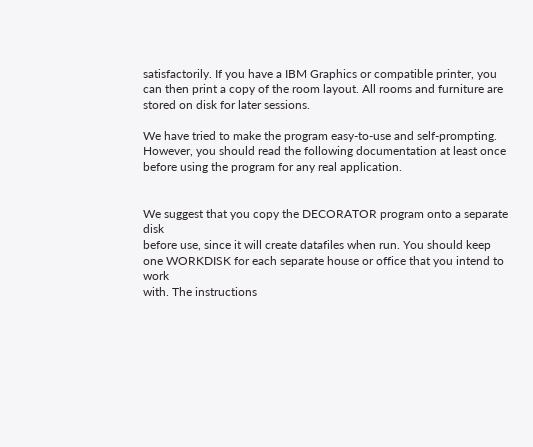satisfactorily. If you have a IBM Graphics or compatible printer, you
can then print a copy of the room layout. All rooms and furniture are
stored on disk for later sessions.

We have tried to make the program easy-to-use and self-prompting.
However, you should read the following documentation at least once
before using the program for any real application.


We suggest that you copy the DECORATOR program onto a separate disk
before use, since it will create datafiles when run. You should keep
one WORKDISK for each separate house or office that you intend to work
with. The instructions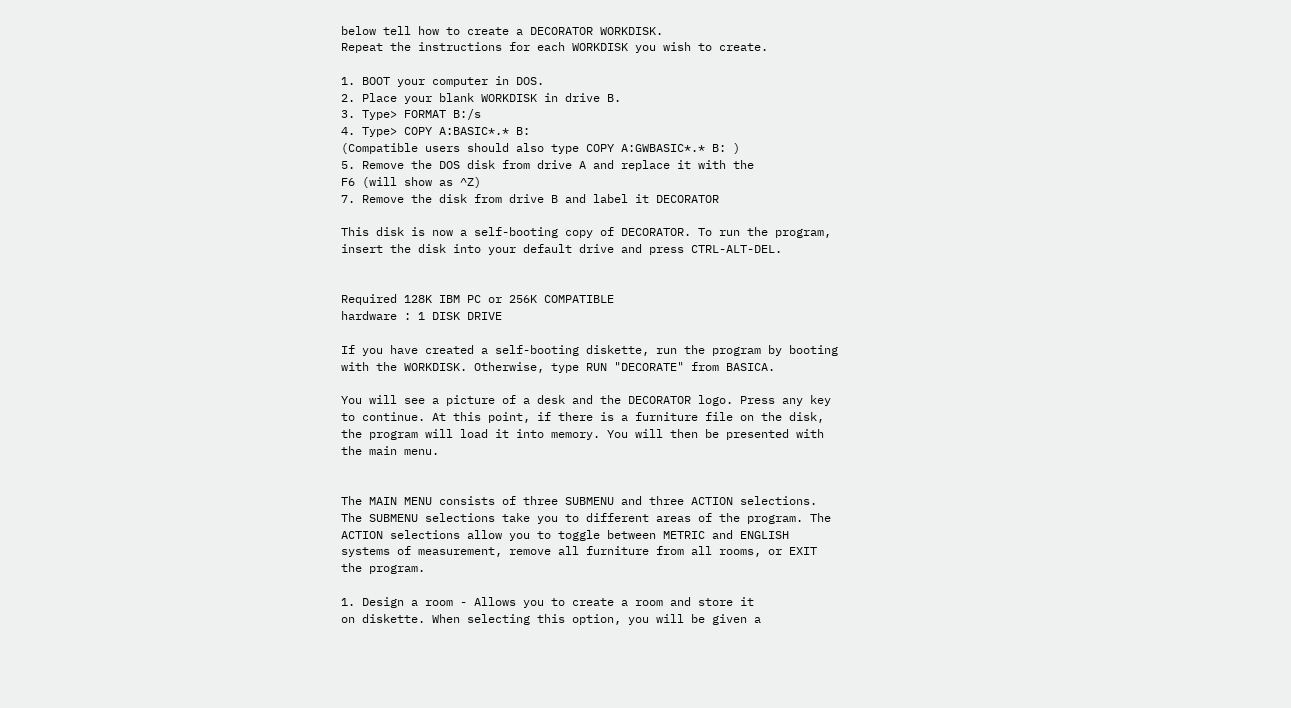below tell how to create a DECORATOR WORKDISK.
Repeat the instructions for each WORKDISK you wish to create.

1. BOOT your computer in DOS.
2. Place your blank WORKDISK in drive B.
3. Type> FORMAT B:/s
4. Type> COPY A:BASIC*.* B:
(Compatible users should also type COPY A:GWBASIC*.* B: )
5. Remove the DOS disk from drive A and replace it with the
F6 (will show as ^Z)
7. Remove the disk from drive B and label it DECORATOR

This disk is now a self-booting copy of DECORATOR. To run the program,
insert the disk into your default drive and press CTRL-ALT-DEL.


Required 128K IBM PC or 256K COMPATIBLE
hardware : 1 DISK DRIVE

If you have created a self-booting diskette, run the program by booting
with the WORKDISK. Otherwise, type RUN "DECORATE" from BASICA.

You will see a picture of a desk and the DECORATOR logo. Press any key
to continue. At this point, if there is a furniture file on the disk,
the program will load it into memory. You will then be presented with
the main menu.


The MAIN MENU consists of three SUBMENU and three ACTION selections.
The SUBMENU selections take you to different areas of the program. The
ACTION selections allow you to toggle between METRIC and ENGLISH
systems of measurement, remove all furniture from all rooms, or EXIT
the program.

1. Design a room - Allows you to create a room and store it
on diskette. When selecting this option, you will be given a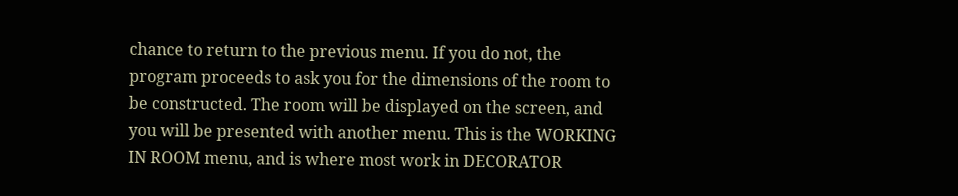chance to return to the previous menu. If you do not, the
program proceeds to ask you for the dimensions of the room to
be constructed. The room will be displayed on the screen, and
you will be presented with another menu. This is the WORKING
IN ROOM menu, and is where most work in DECORATOR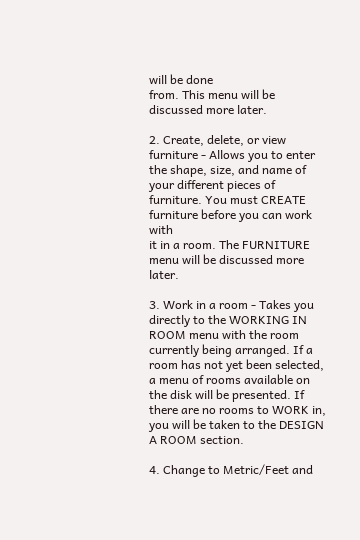will be done
from. This menu will be discussed more later.

2. Create, delete, or view furniture - Allows you to enter
the shape, size, and name of your different pieces of
furniture. You must CREATE furniture before you can work with
it in a room. The FURNITURE menu will be discussed more later.

3. Work in a room - Takes you directly to the WORKING IN
ROOM menu with the room currently being arranged. If a
room has not yet been selected, a menu of rooms available on
the disk will be presented. If there are no rooms to WORK in,
you will be taken to the DESIGN A ROOM section.

4. Change to Metric/Feet and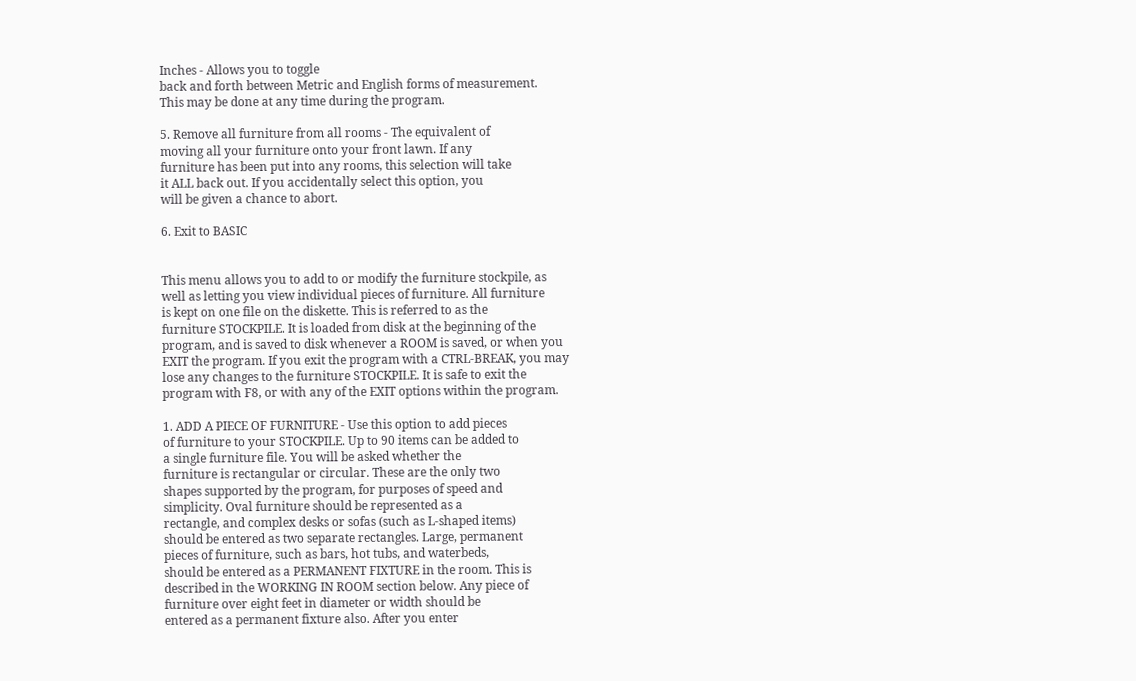Inches - Allows you to toggle
back and forth between Metric and English forms of measurement.
This may be done at any time during the program.

5. Remove all furniture from all rooms - The equivalent of
moving all your furniture onto your front lawn. If any
furniture has been put into any rooms, this selection will take
it ALL back out. If you accidentally select this option, you
will be given a chance to abort.

6. Exit to BASIC


This menu allows you to add to or modify the furniture stockpile, as
well as letting you view individual pieces of furniture. All furniture
is kept on one file on the diskette. This is referred to as the
furniture STOCKPILE. It is loaded from disk at the beginning of the
program, and is saved to disk whenever a ROOM is saved, or when you
EXIT the program. If you exit the program with a CTRL-BREAK, you may
lose any changes to the furniture STOCKPILE. It is safe to exit the
program with F8, or with any of the EXIT options within the program.

1. ADD A PIECE OF FURNITURE - Use this option to add pieces
of furniture to your STOCKPILE. Up to 90 items can be added to
a single furniture file. You will be asked whether the
furniture is rectangular or circular. These are the only two
shapes supported by the program, for purposes of speed and
simplicity. Oval furniture should be represented as a
rectangle, and complex desks or sofas (such as L-shaped items)
should be entered as two separate rectangles. Large, permanent
pieces of furniture, such as bars, hot tubs, and waterbeds,
should be entered as a PERMANENT FIXTURE in the room. This is
described in the WORKING IN ROOM section below. Any piece of
furniture over eight feet in diameter or width should be
entered as a permanent fixture also. After you enter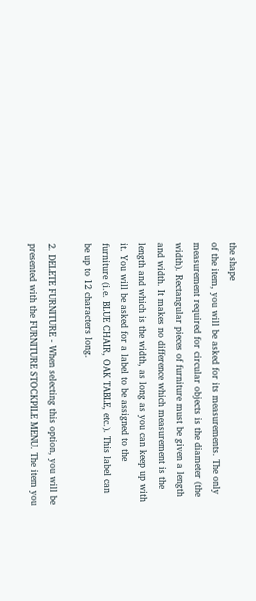the shape
of the item, you will be asked for its measurements. The only
measurement required for circular objects is the diameter (the
width). Rectangular pieces of furniture must be given a length
and width. It makes no difference which measurement is the
length and which is the width, as long as you can keep up with
it. You will be asked for a label to be assigned to the
furniture (i.e. BLUE CHAIR, OAK TABLE, etc.). This label can
be up to 12 characters long.

2. DELETE FURNITURE - When selecting this option, you will be
presented with the FURNITURE STOCKPILE MENU. The item you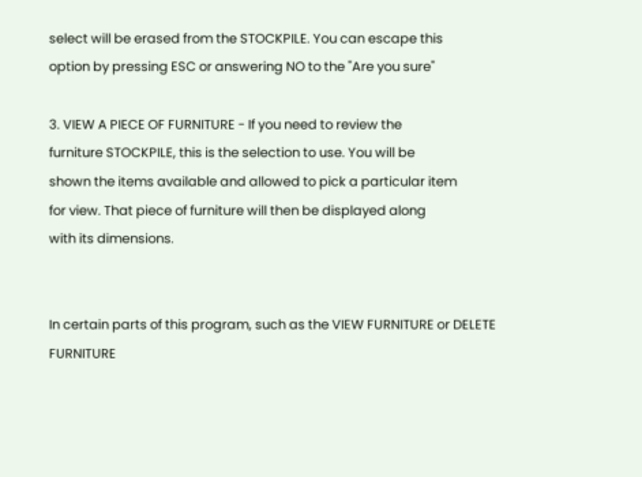select will be erased from the STOCKPILE. You can escape this
option by pressing ESC or answering NO to the "Are you sure"

3. VIEW A PIECE OF FURNITURE - If you need to review the
furniture STOCKPILE, this is the selection to use. You will be
shown the items available and allowed to pick a particular item
for view. That piece of furniture will then be displayed along
with its dimensions.


In certain parts of this program, such as the VIEW FURNITURE or DELETE
FURNITURE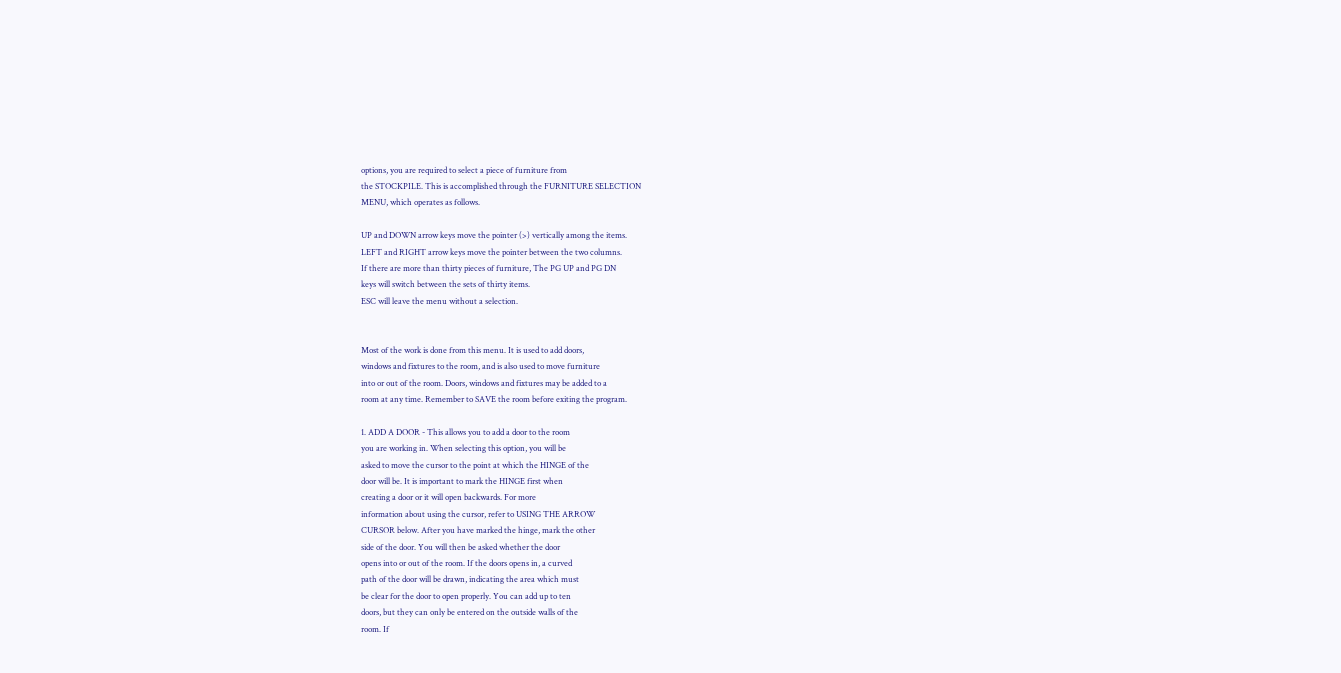options, you are required to select a piece of furniture from
the STOCKPILE. This is accomplished through the FURNITURE SELECTION
MENU, which operates as follows.

UP and DOWN arrow keys move the pointer (>) vertically among the items.
LEFT and RIGHT arrow keys move the pointer between the two columns.
If there are more than thirty pieces of furniture, The PG UP and PG DN
keys will switch between the sets of thirty items.
ESC will leave the menu without a selection.


Most of the work is done from this menu. It is used to add doors,
windows and fixtures to the room, and is also used to move furniture
into or out of the room. Doors, windows and fixtures may be added to a
room at any time. Remember to SAVE the room before exiting the program.

1. ADD A DOOR - This allows you to add a door to the room
you are working in. When selecting this option, you will be
asked to move the cursor to the point at which the HINGE of the
door will be. It is important to mark the HINGE first when
creating a door or it will open backwards. For more
information about using the cursor, refer to USING THE ARROW
CURSOR below. After you have marked the hinge, mark the other
side of the door. You will then be asked whether the door
opens into or out of the room. If the doors opens in, a curved
path of the door will be drawn, indicating the area which must
be clear for the door to open properly. You can add up to ten
doors, but they can only be entered on the outside walls of the
room. If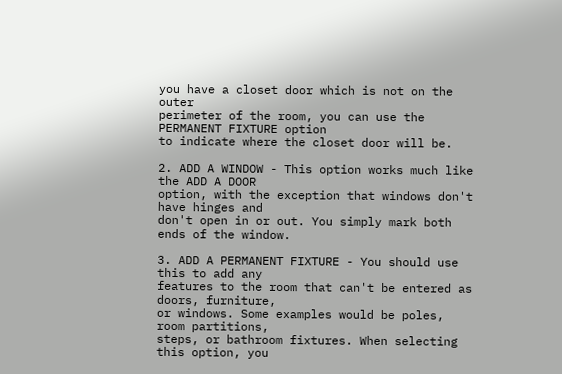you have a closet door which is not on the outer
perimeter of the room, you can use the PERMANENT FIXTURE option
to indicate where the closet door will be.

2. ADD A WINDOW - This option works much like the ADD A DOOR
option, with the exception that windows don't have hinges and
don't open in or out. You simply mark both ends of the window.

3. ADD A PERMANENT FIXTURE - You should use this to add any
features to the room that can't be entered as doors, furniture,
or windows. Some examples would be poles, room partitions,
steps, or bathroom fixtures. When selecting this option, you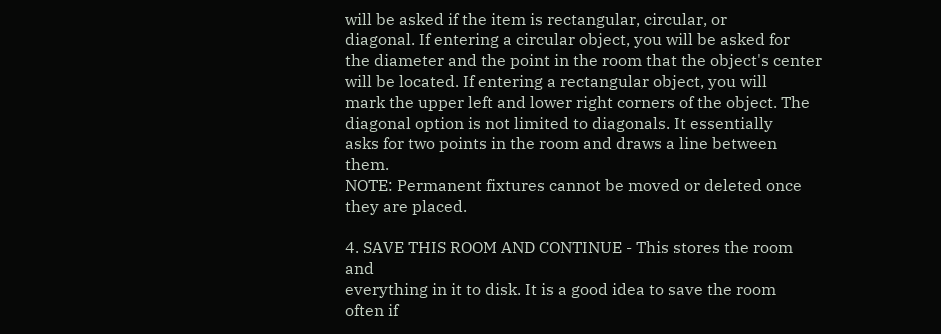will be asked if the item is rectangular, circular, or
diagonal. If entering a circular object, you will be asked for
the diameter and the point in the room that the object's center
will be located. If entering a rectangular object, you will
mark the upper left and lower right corners of the object. The
diagonal option is not limited to diagonals. It essentially
asks for two points in the room and draws a line between them.
NOTE: Permanent fixtures cannot be moved or deleted once
they are placed.

4. SAVE THIS ROOM AND CONTINUE - This stores the room and
everything in it to disk. It is a good idea to save the room
often if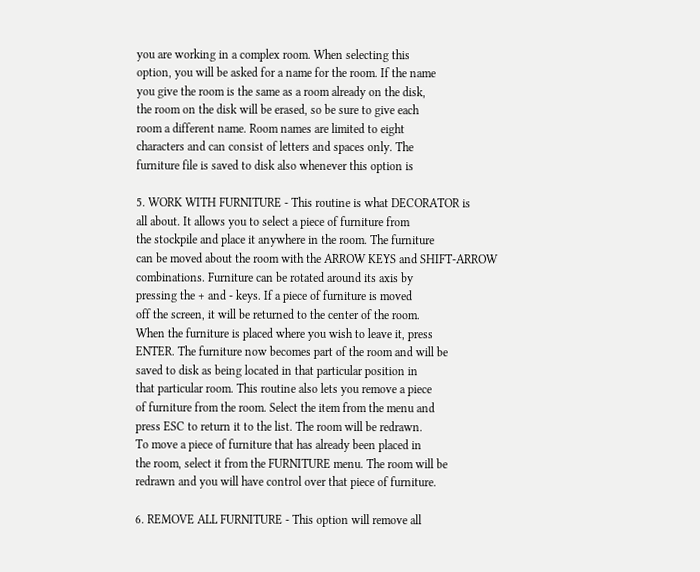you are working in a complex room. When selecting this
option, you will be asked for a name for the room. If the name
you give the room is the same as a room already on the disk,
the room on the disk will be erased, so be sure to give each
room a different name. Room names are limited to eight
characters and can consist of letters and spaces only. The
furniture file is saved to disk also whenever this option is

5. WORK WITH FURNITURE - This routine is what DECORATOR is
all about. It allows you to select a piece of furniture from
the stockpile and place it anywhere in the room. The furniture
can be moved about the room with the ARROW KEYS and SHIFT-ARROW
combinations. Furniture can be rotated around its axis by
pressing the + and - keys. If a piece of furniture is moved
off the screen, it will be returned to the center of the room.
When the furniture is placed where you wish to leave it, press
ENTER. The furniture now becomes part of the room and will be
saved to disk as being located in that particular position in
that particular room. This routine also lets you remove a piece
of furniture from the room. Select the item from the menu and
press ESC to return it to the list. The room will be redrawn.
To move a piece of furniture that has already been placed in
the room, select it from the FURNITURE menu. The room will be
redrawn and you will have control over that piece of furniture.

6. REMOVE ALL FURNITURE - This option will remove all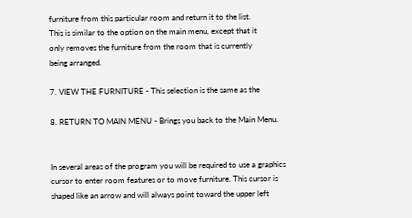furniture from this particular room and return it to the list.
This is similar to the option on the main menu, except that it
only removes the furniture from the room that is currently
being arranged.

7. VIEW THE FURNITURE - This selection is the same as the

8. RETURN TO MAIN MENU - Brings you back to the Main Menu.


In several areas of the program you will be required to use a graphics
cursor to enter room features or to move furniture. This cursor is
shaped like an arrow and will always point toward the upper left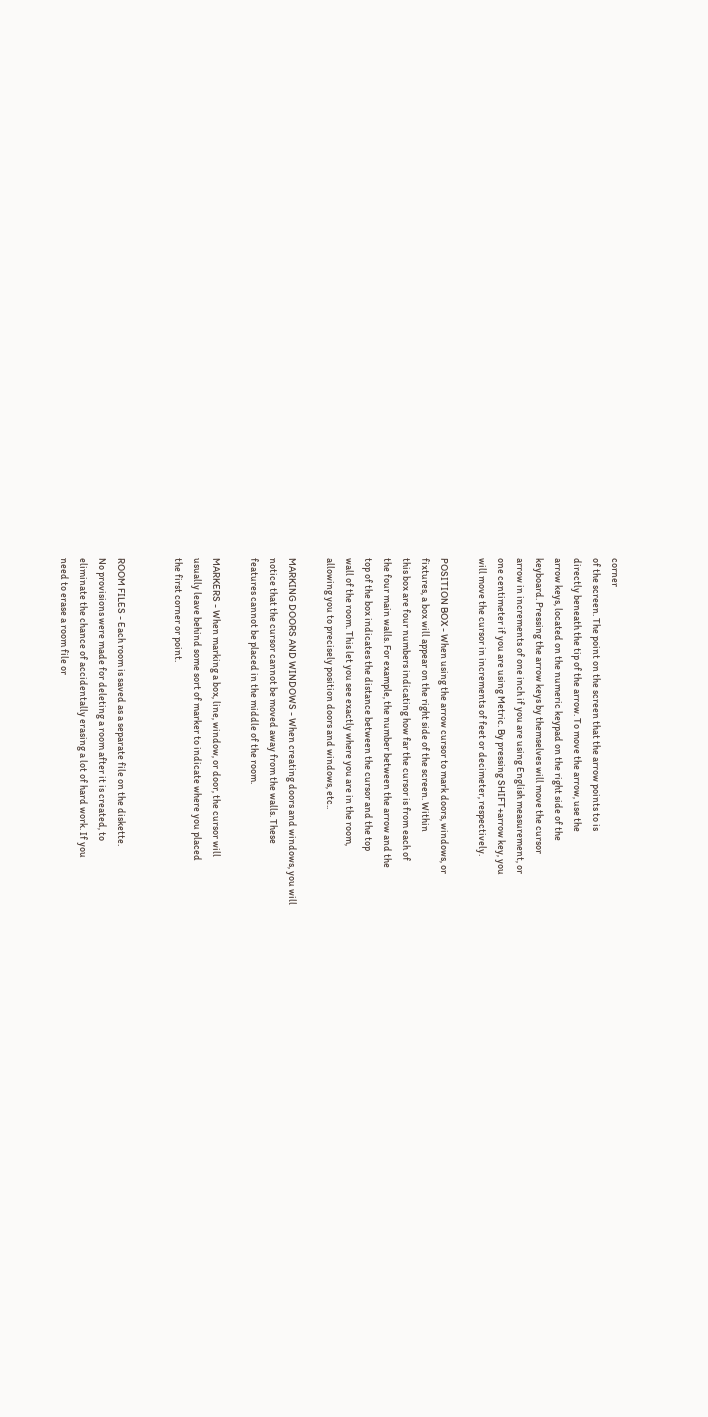corner
of the screen. The point on the screen that the arrow points to is
directly beneath the tip of the arrow. To move the arrow, use the
arrow keys, located on the numeric keypad on the right side of the
keyboard. Pressing the arrow keys by themselves will move the cursor
arrow in increments of one inch if you are using English measurement, or
one centimeter if you are using Metric. By pressing SHIFT+arrow key, you
will move the cursor in increments of feet or decimeter, respectively.

POSITION BOX - When using the arrow cursor to mark doors, windows, or
fixtures, a box will appear on the right side of the screen. Within
this box are four numbers indicating how far the cursor is from each of
the four main walls. For example, the number between the arrow and the
top of the box indicates the distance between the cursor and the top
wall of the room. This let you see exactly where you are in the room,
allowing you to precisely position doors and windows, etc..

MARKING DOORS AND WINDOWS - When creating doors and windows, you will
notice that the cursor cannot be moved away from the walls. These
features cannot be placed in the middle of the room.

MARKERS - When marking a box, line, window, or door, the cursor will
usually leave behind some sort of marker to indicate where you placed
the first corner or point.


ROOM FILES - Each room is saved as a separate file on the diskette.
No provisions were made for deleting a room after it is created, to
eliminate the chance of accidentally erasing a lot of hard work. If you
need to erase a room file or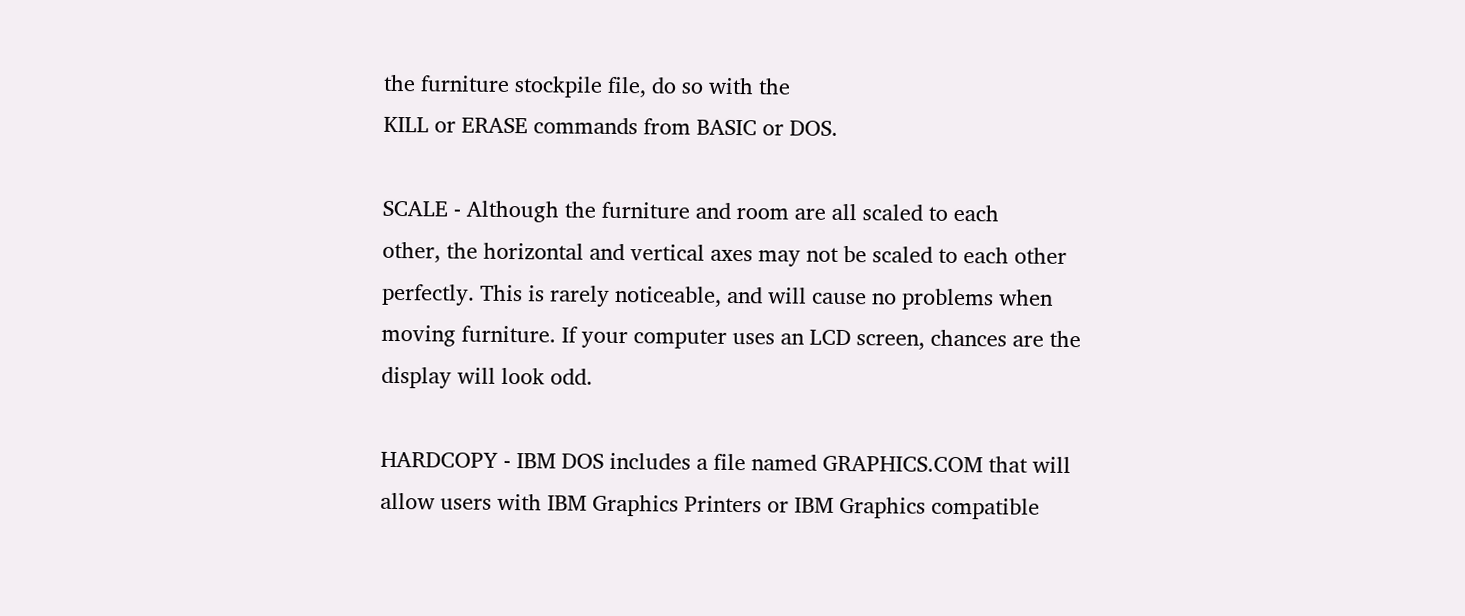the furniture stockpile file, do so with the
KILL or ERASE commands from BASIC or DOS.

SCALE - Although the furniture and room are all scaled to each
other, the horizontal and vertical axes may not be scaled to each other
perfectly. This is rarely noticeable, and will cause no problems when
moving furniture. If your computer uses an LCD screen, chances are the
display will look odd.

HARDCOPY - IBM DOS includes a file named GRAPHICS.COM that will
allow users with IBM Graphics Printers or IBM Graphics compatible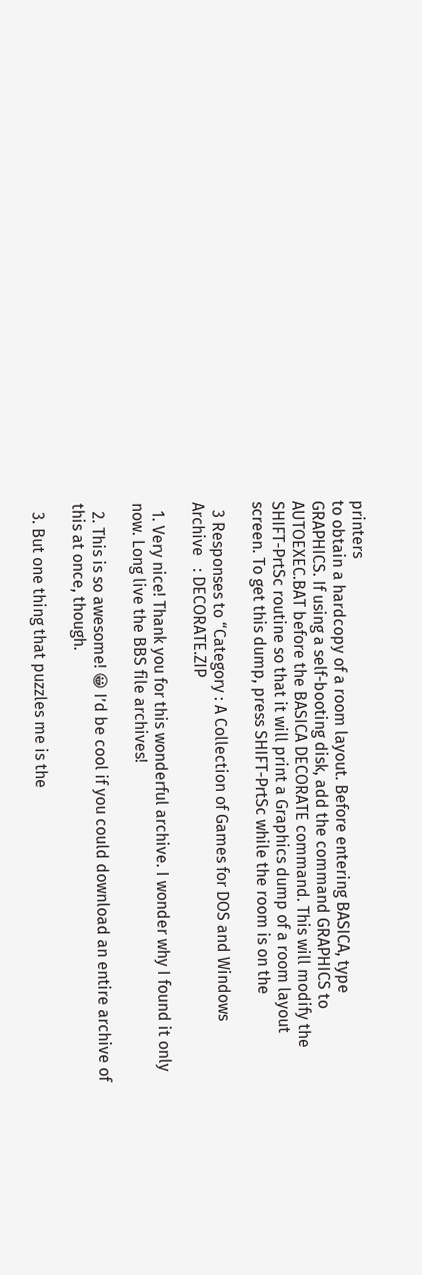printers
to obtain a hardcopy of a room layout. Before entering BASICA, type
GRAPHICS. If using a self-booting disk, add the command GRAPHICS to
AUTOEXEC.BAT before the BASICA DECORATE command. This will modify the
SHIFT-PrtSc routine so that it will print a Graphics dump of a room layout
screen. To get this dump, press SHIFT-PrtSc while the room is on the

  3 Responses to “Category : A Collection of Games for DOS and Windows
Archive   : DECORATE.ZIP

  1. Very nice! Thank you for this wonderful archive. I wonder why I found it only now. Long live the BBS file archives!

  2. This is so awesome! 😀 I’d be cool if you could download an entire archive of this at once, though.

  3. But one thing that puzzles me is the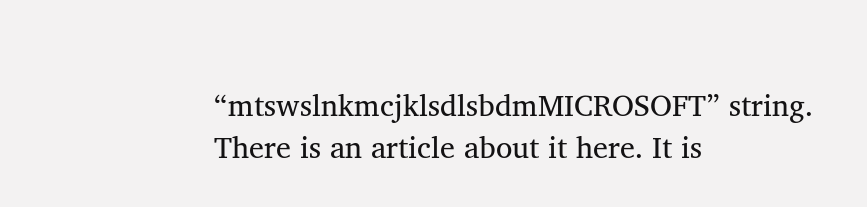“mtswslnkmcjklsdlsbdmMICROSOFT” string. There is an article about it here. It is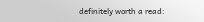definitely worth a read: